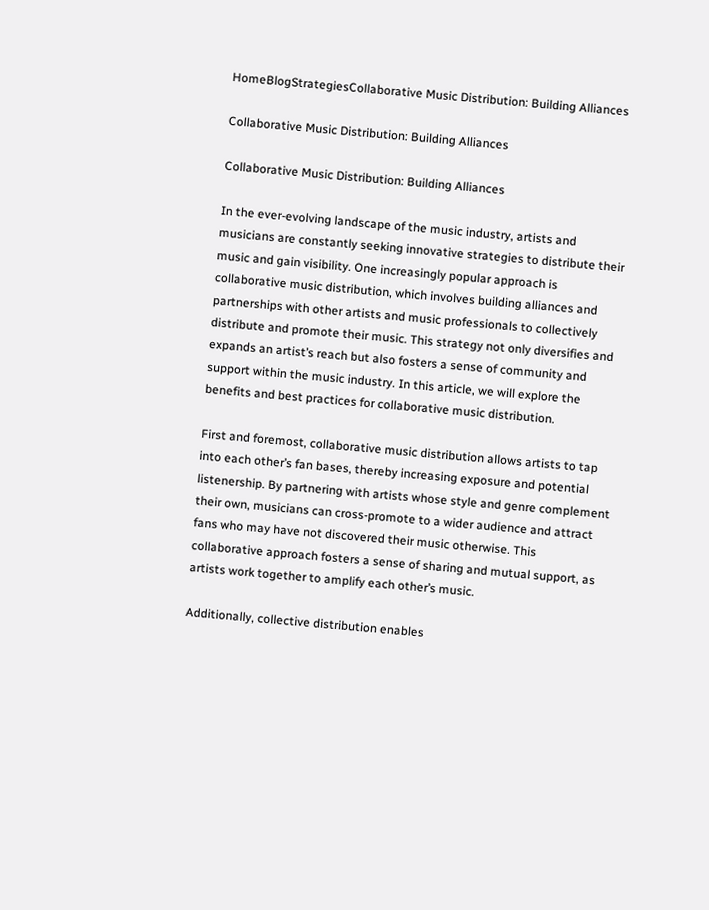HomeBlogStrategiesCollaborative Music Distribution: Building Alliances

Collaborative Music Distribution: Building Alliances

Collaborative Music Distribution: Building Alliances

In the ever-evolving landscape of the music industry, artists and musicians are constantly seeking innovative strategies to distribute their music and gain visibility. One increasingly popular approach is collaborative music distribution, which involves building alliances and partnerships with other artists and music professionals to collectively distribute and promote their music. This strategy not only diversifies and expands an artist’s reach but also fosters a sense of community and support within the music industry. In this article, we will explore the benefits and best practices for collaborative music distribution.

First and foremost, collaborative music distribution allows artists to tap into each other’s fan bases, thereby increasing exposure and potential listenership. By partnering with artists whose style and genre complement their own, musicians can cross-promote to a wider audience and attract fans who may have not discovered their music otherwise. This collaborative approach fosters a sense of sharing and mutual support, as artists work together to amplify each other’s music.

Additionally, collective distribution enables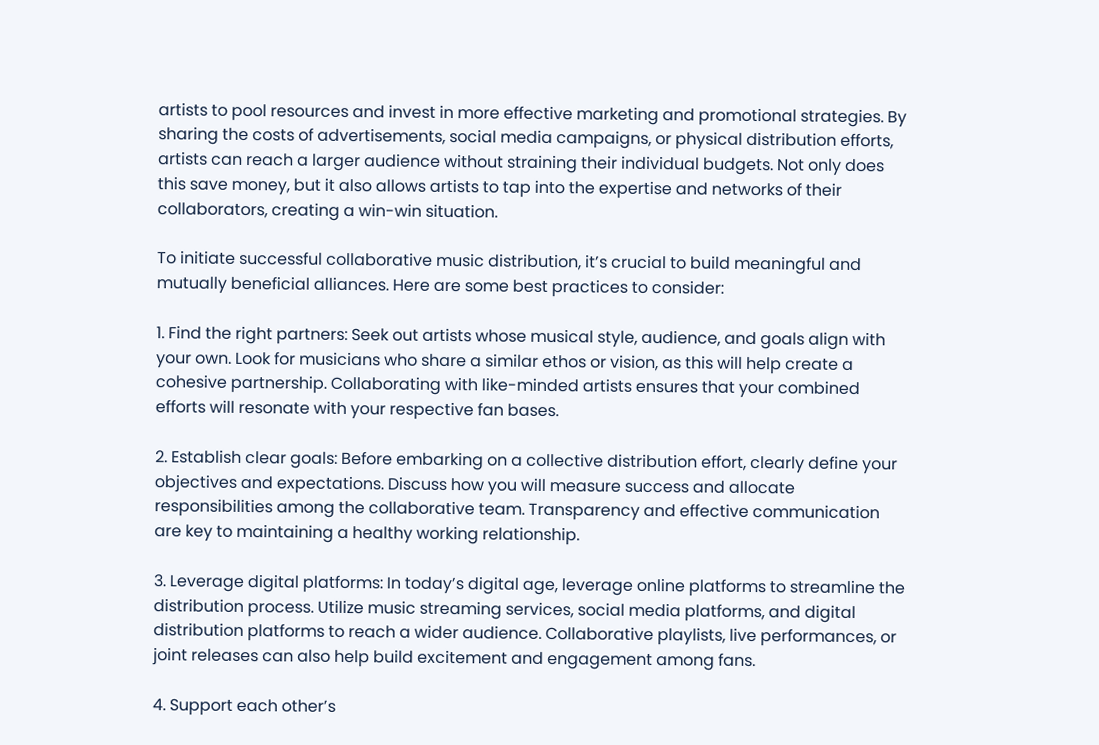artists to pool resources and invest in more effective marketing and promotional strategies. By sharing the costs of advertisements, social media campaigns, or physical distribution efforts, artists can reach a larger audience without straining their individual budgets. Not only does this save money, but it also allows artists to tap into the expertise and networks of their collaborators, creating a win-win situation.

To initiate successful collaborative music distribution, it’s crucial to build meaningful and mutually beneficial alliances. Here are some best practices to consider:

1. Find the right partners: Seek out artists whose musical style, audience, and goals align with your own. Look for musicians who share a similar ethos or vision, as this will help create a cohesive partnership. Collaborating with like-minded artists ensures that your combined efforts will resonate with your respective fan bases.

2. Establish clear goals: Before embarking on a collective distribution effort, clearly define your objectives and expectations. Discuss how you will measure success and allocate responsibilities among the collaborative team. Transparency and effective communication are key to maintaining a healthy working relationship.

3. Leverage digital platforms: In today’s digital age, leverage online platforms to streamline the distribution process. Utilize music streaming services, social media platforms, and digital distribution platforms to reach a wider audience. Collaborative playlists, live performances, or joint releases can also help build excitement and engagement among fans.

4. Support each other’s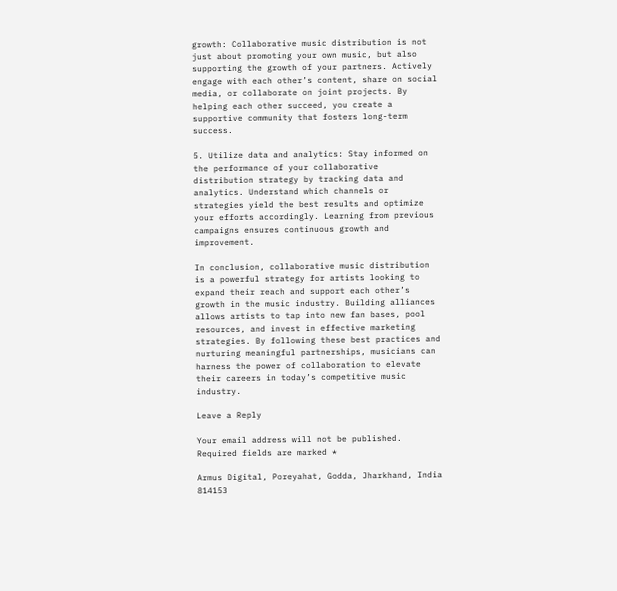growth: Collaborative music distribution is not just about promoting your own music, but also supporting the growth of your partners. Actively engage with each other’s content, share on social media, or collaborate on joint projects. By helping each other succeed, you create a supportive community that fosters long-term success.

5. Utilize data and analytics: Stay informed on the performance of your collaborative distribution strategy by tracking data and analytics. Understand which channels or strategies yield the best results and optimize your efforts accordingly. Learning from previous campaigns ensures continuous growth and improvement.

In conclusion, collaborative music distribution is a powerful strategy for artists looking to expand their reach and support each other’s growth in the music industry. Building alliances allows artists to tap into new fan bases, pool resources, and invest in effective marketing strategies. By following these best practices and nurturing meaningful partnerships, musicians can harness the power of collaboration to elevate their careers in today’s competitive music industry.

Leave a Reply

Your email address will not be published. Required fields are marked *

Armus Digital, Poreyahat, Godda, Jharkhand, India 814153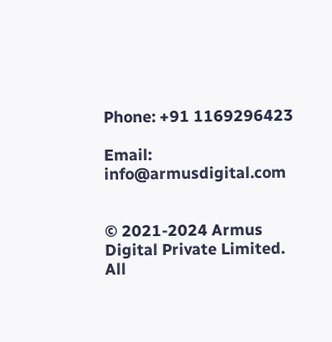Phone: +91 1169296423

Email: info@armusdigital.com


© 2021-2024 Armus Digital Private Limited. All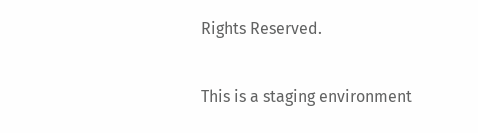Rights Reserved.

This is a staging environment